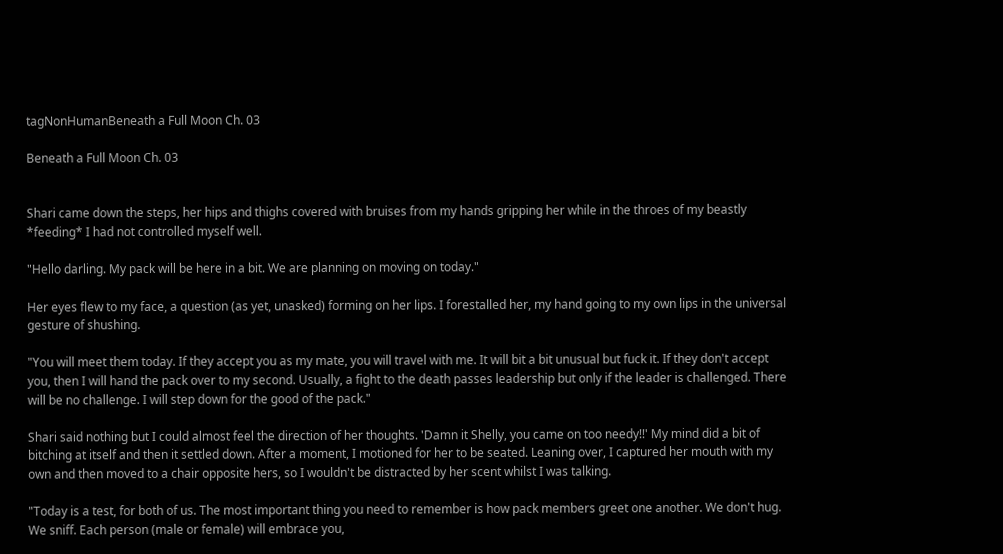tagNonHumanBeneath a Full Moon Ch. 03

Beneath a Full Moon Ch. 03


Shari came down the steps, her hips and thighs covered with bruises from my hands gripping her while in the throes of my beastly *feeding* I had not controlled myself well.

"Hello darling. My pack will be here in a bit. We are planning on moving on today."

Her eyes flew to my face, a question (as yet, unasked) forming on her lips. I forestalled her, my hand going to my own lips in the universal gesture of shushing.

"You will meet them today. If they accept you as my mate, you will travel with me. It will bit a bit unusual but fuck it. If they don't accept you, then I will hand the pack over to my second. Usually, a fight to the death passes leadership but only if the leader is challenged. There will be no challenge. I will step down for the good of the pack."

Shari said nothing but I could almost feel the direction of her thoughts. 'Damn it Shelly, you came on too needy!!' My mind did a bit of bitching at itself and then it settled down. After a moment, I motioned for her to be seated. Leaning over, I captured her mouth with my own and then moved to a chair opposite hers, so I wouldn't be distracted by her scent whilst I was talking.

"Today is a test, for both of us. The most important thing you need to remember is how pack members greet one another. We don't hug. We sniff. Each person (male or female) will embrace you,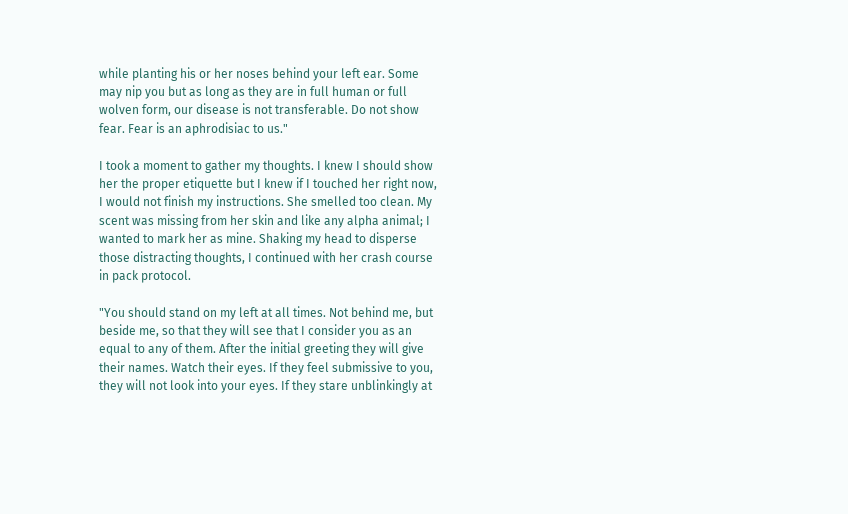while planting his or her noses behind your left ear. Some may nip you but as long as they are in full human or full wolven form, our disease is not transferable. Do not show fear. Fear is an aphrodisiac to us."

I took a moment to gather my thoughts. I knew I should show her the proper etiquette but I knew if I touched her right now, I would not finish my instructions. She smelled too clean. My scent was missing from her skin and like any alpha animal; I wanted to mark her as mine. Shaking my head to disperse those distracting thoughts, I continued with her crash course in pack protocol.

"You should stand on my left at all times. Not behind me, but beside me, so that they will see that I consider you as an equal to any of them. After the initial greeting they will give their names. Watch their eyes. If they feel submissive to you, they will not look into your eyes. If they stare unblinkingly at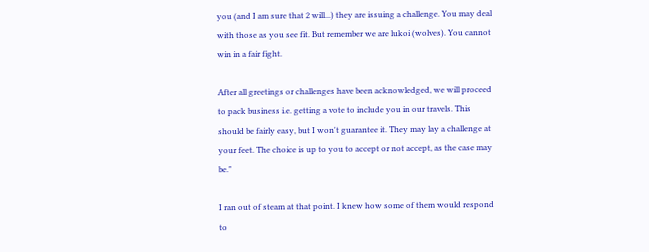you (and I am sure that 2 will...) they are issuing a challenge. You may deal with those as you see fit. But remember we are lukoi (wolves). You cannot win in a fair fight.

After all greetings or challenges have been acknowledged, we will proceed to pack business i.e. getting a vote to include you in our travels. This should be fairly easy, but I won't guarantee it. They may lay a challenge at your feet. The choice is up to you to accept or not accept, as the case may be."

I ran out of steam at that point. I knew how some of them would respond to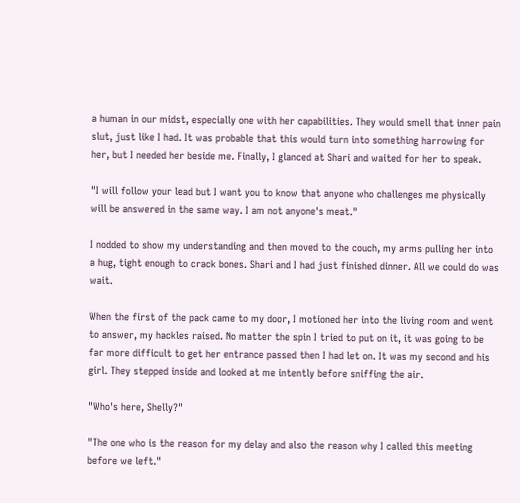a human in our midst, especially one with her capabilities. They would smell that inner pain slut, just like I had. It was probable that this would turn into something harrowing for her, but I needed her beside me. Finally, I glanced at Shari and waited for her to speak.

"I will follow your lead but I want you to know that anyone who challenges me physically will be answered in the same way. I am not anyone's meat."

I nodded to show my understanding and then moved to the couch, my arms pulling her into a hug, tight enough to crack bones. Shari and I had just finished dinner. All we could do was wait.

When the first of the pack came to my door, I motioned her into the living room and went to answer, my hackles raised. No matter the spin I tried to put on it, it was going to be far more difficult to get her entrance passed then I had let on. It was my second and his girl. They stepped inside and looked at me intently before sniffing the air.

"Who's here, Shelly?"

"The one who is the reason for my delay and also the reason why I called this meeting before we left."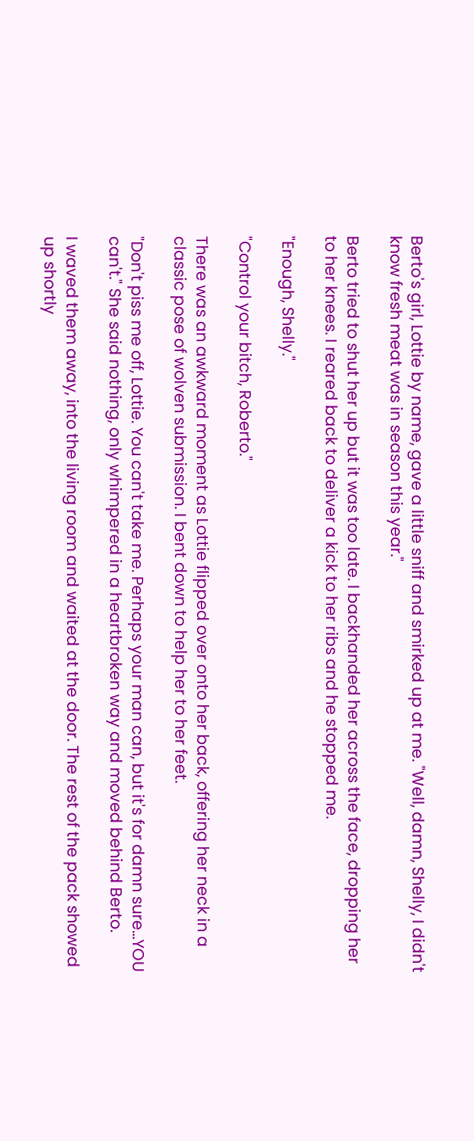Berto's girl, Lottie by name, gave a little sniff and smirked up at me. "Well, damn, Shelly, I didn't know fresh meat was in season this year."

Berto tried to shut her up but it was too late. I backhanded her across the face, dropping her to her knees. I reared back to deliver a kick to her ribs and he stopped me.

"Enough, Shelly."

"Control your bitch, Roberto."

There was an awkward moment as Lottie flipped over onto her back, offering her neck in a classic pose of wolven submission. I bent down to help her to her feet.

"Don't piss me off, Lottie. You can't take me. Perhaps your man can, but it's for damn sure...YOU can't." She said nothing, only whimpered in a heartbroken way and moved behind Berto.

I waved them away, into the living room and waited at the door. The rest of the pack showed up shortly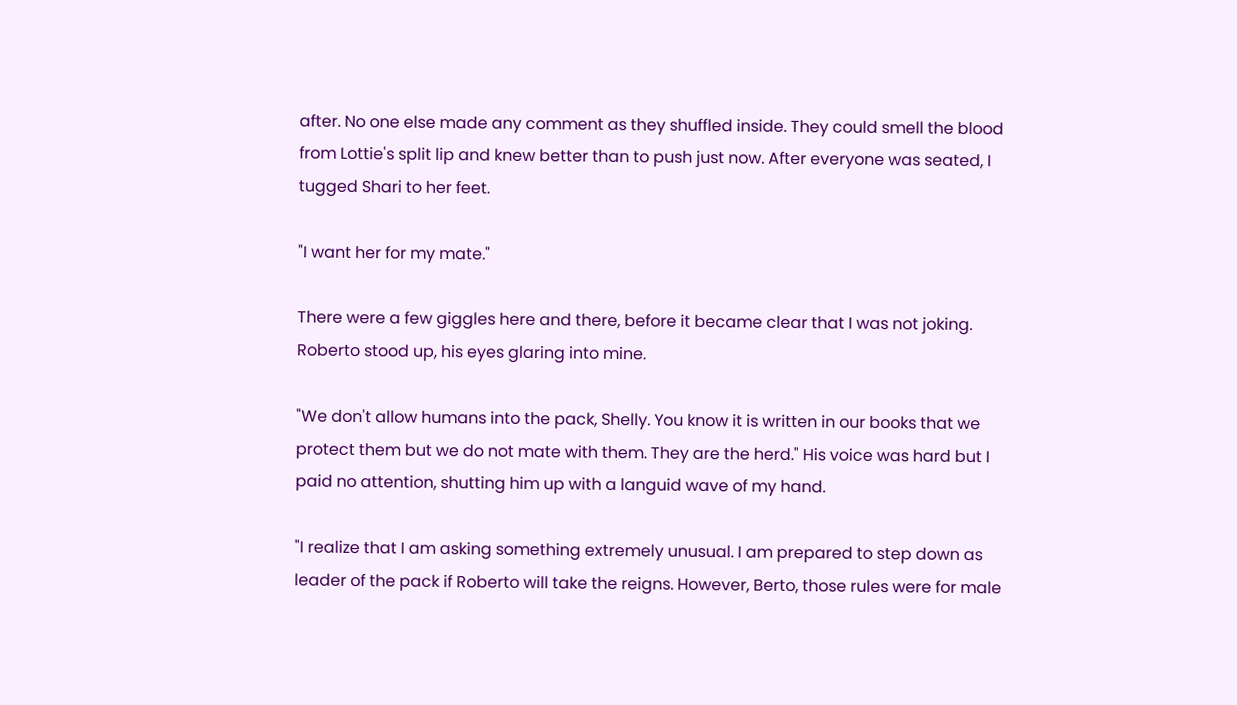after. No one else made any comment as they shuffled inside. They could smell the blood from Lottie's split lip and knew better than to push just now. After everyone was seated, I tugged Shari to her feet.

"I want her for my mate."

There were a few giggles here and there, before it became clear that I was not joking. Roberto stood up, his eyes glaring into mine.

"We don't allow humans into the pack, Shelly. You know it is written in our books that we protect them but we do not mate with them. They are the herd." His voice was hard but I paid no attention, shutting him up with a languid wave of my hand.

"I realize that I am asking something extremely unusual. I am prepared to step down as leader of the pack if Roberto will take the reigns. However, Berto, those rules were for male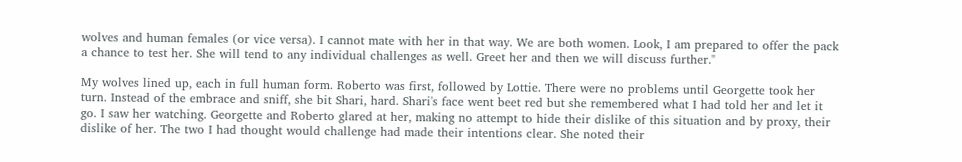wolves and human females (or vice versa). I cannot mate with her in that way. We are both women. Look, I am prepared to offer the pack a chance to test her. She will tend to any individual challenges as well. Greet her and then we will discuss further."

My wolves lined up, each in full human form. Roberto was first, followed by Lottie. There were no problems until Georgette took her turn. Instead of the embrace and sniff, she bit Shari, hard. Shari's face went beet red but she remembered what I had told her and let it go. I saw her watching. Georgette and Roberto glared at her, making no attempt to hide their dislike of this situation and by proxy, their dislike of her. The two I had thought would challenge had made their intentions clear. She noted their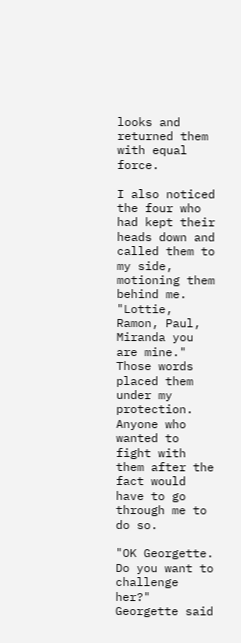looks and returned them with equal force.

I also noticed the four who had kept their heads down and called them to my side, motioning them behind me. "Lottie, Ramon, Paul, Miranda you are mine." Those words placed them under my protection. Anyone who wanted to fight with them after the fact would have to go through me to do so.

"OK Georgette. Do you want to challenge her?" Georgette said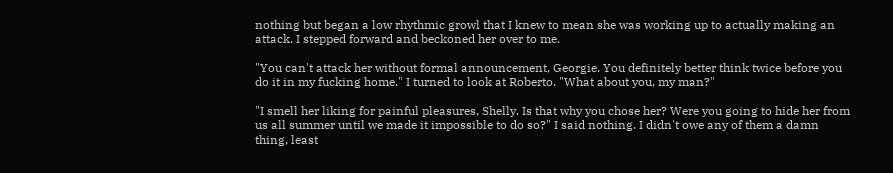nothing but began a low rhythmic growl that I knew to mean she was working up to actually making an attack. I stepped forward and beckoned her over to me.

"You can't attack her without formal announcement, Georgie. You definitely better think twice before you do it in my fucking home." I turned to look at Roberto. "What about you, my man?"

"I smell her liking for painful pleasures, Shelly. Is that why you chose her? Were you going to hide her from us all summer until we made it impossible to do so?" I said nothing. I didn't owe any of them a damn thing, least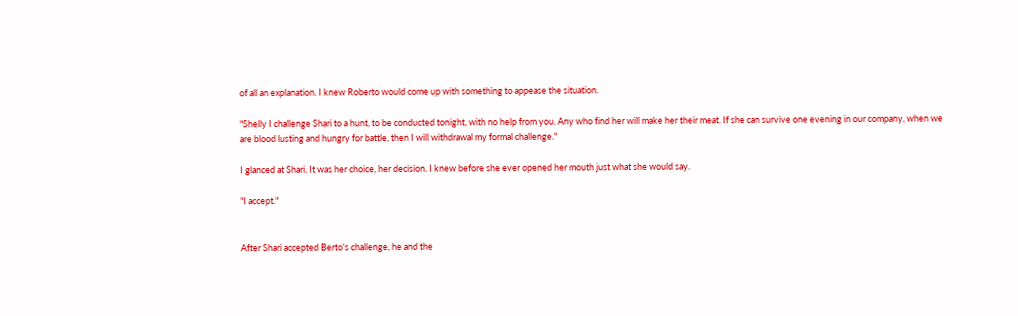of all an explanation. I knew Roberto would come up with something to appease the situation.

"Shelly I challenge Shari to a hunt, to be conducted tonight, with no help from you. Any who find her will make her their meat. If she can survive one evening in our company, when we are blood lusting and hungry for battle, then I will withdrawal my formal challenge."

I glanced at Shari. It was her choice, her decision. I knew before she ever opened her mouth just what she would say.

"I accept."


After Shari accepted Berto's challenge, he and the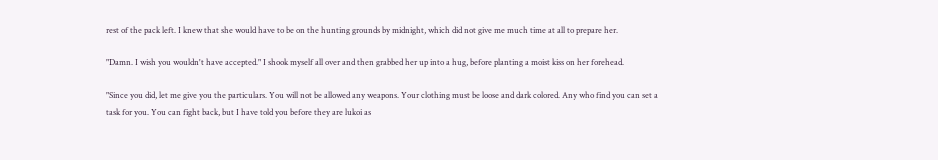rest of the pack left. I knew that she would have to be on the hunting grounds by midnight, which did not give me much time at all to prepare her.

"Damn. I wish you wouldn't have accepted." I shook myself all over and then grabbed her up into a hug, before planting a moist kiss on her forehead.

"Since you did, let me give you the particulars. You will not be allowed any weapons. Your clothing must be loose and dark colored. Any who find you can set a task for you. You can fight back, but I have told you before they are lukoi as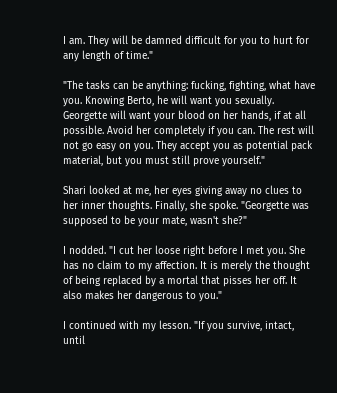I am. They will be damned difficult for you to hurt for any length of time."

"The tasks can be anything: fucking, fighting, what have you. Knowing Berto, he will want you sexually. Georgette will want your blood on her hands, if at all possible. Avoid her completely if you can. The rest will not go easy on you. They accept you as potential pack material, but you must still prove yourself."

Shari looked at me, her eyes giving away no clues to her inner thoughts. Finally, she spoke. "Georgette was supposed to be your mate, wasn't she?"

I nodded. "I cut her loose right before I met you. She has no claim to my affection. It is merely the thought of being replaced by a mortal that pisses her off. It also makes her dangerous to you."

I continued with my lesson. "If you survive, intact, until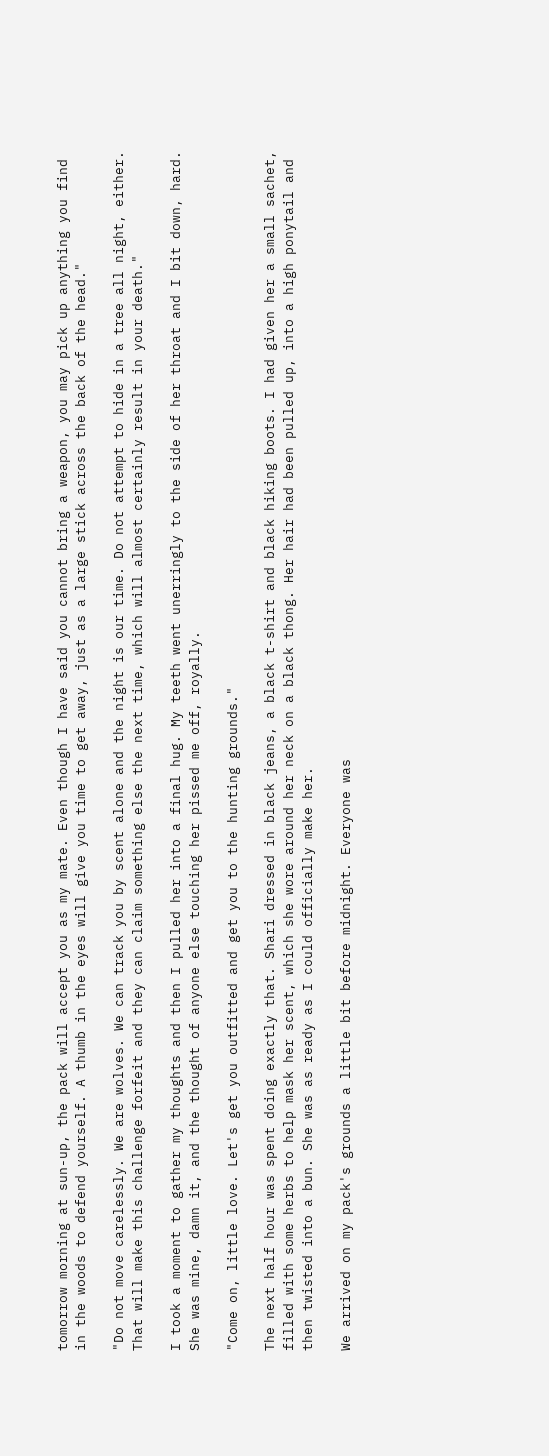tomorrow morning at sun-up, the pack will accept you as my mate. Even though I have said you cannot bring a weapon, you may pick up anything you find in the woods to defend yourself. A thumb in the eyes will give you time to get away, just as a large stick across the back of the head."

"Do not move carelessly. We are wolves. We can track you by scent alone and the night is our time. Do not attempt to hide in a tree all night, either. That will make this challenge forfeit and they can claim something else the next time, which will almost certainly result in your death."

I took a moment to gather my thoughts and then I pulled her into a final hug. My teeth went unerringly to the side of her throat and I bit down, hard. She was mine, damn it, and the thought of anyone else touching her pissed me off, royally.

"Come on, little love. Let's get you outfitted and get you to the hunting grounds."

The next half hour was spent doing exactly that. Shari dressed in black jeans, a black t-shirt and black hiking boots. I had given her a small sachet, filled with some herbs to help mask her scent, which she wore around her neck on a black thong. Her hair had been pulled up, into a high ponytail and then twisted into a bun. She was as ready as I could officially make her.

We arrived on my pack's grounds a little bit before midnight. Everyone was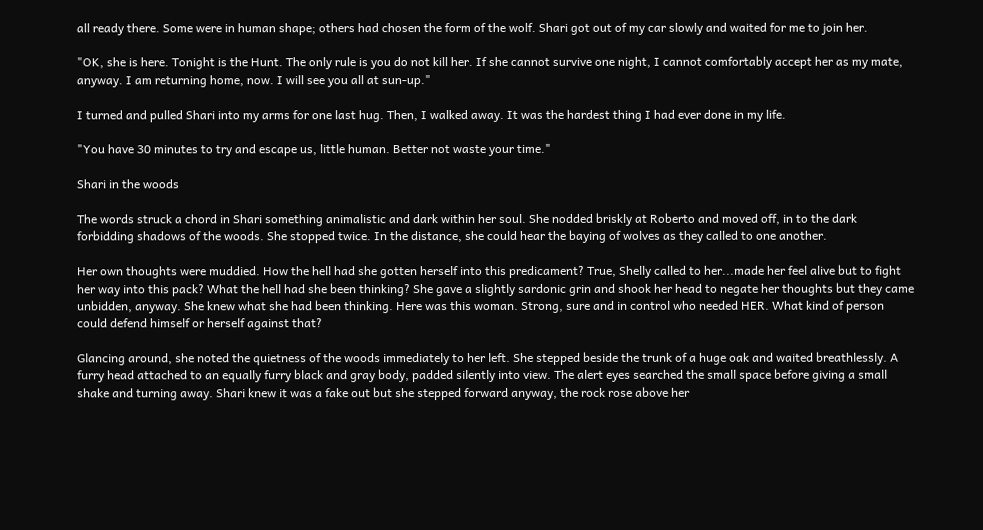all ready there. Some were in human shape; others had chosen the form of the wolf. Shari got out of my car slowly and waited for me to join her.

"OK, she is here. Tonight is the Hunt. The only rule is you do not kill her. If she cannot survive one night, I cannot comfortably accept her as my mate, anyway. I am returning home, now. I will see you all at sun-up."

I turned and pulled Shari into my arms for one last hug. Then, I walked away. It was the hardest thing I had ever done in my life.

"You have 30 minutes to try and escape us, little human. Better not waste your time."

Shari in the woods

The words struck a chord in Shari something animalistic and dark within her soul. She nodded briskly at Roberto and moved off, in to the dark forbidding shadows of the woods. She stopped twice. In the distance, she could hear the baying of wolves as they called to one another.

Her own thoughts were muddied. How the hell had she gotten herself into this predicament? True, Shelly called to her...made her feel alive but to fight her way into this pack? What the hell had she been thinking? She gave a slightly sardonic grin and shook her head to negate her thoughts but they came unbidden, anyway. She knew what she had been thinking. Here was this woman. Strong, sure and in control who needed HER. What kind of person could defend himself or herself against that?

Glancing around, she noted the quietness of the woods immediately to her left. She stepped beside the trunk of a huge oak and waited breathlessly. A furry head attached to an equally furry black and gray body, padded silently into view. The alert eyes searched the small space before giving a small shake and turning away. Shari knew it was a fake out but she stepped forward anyway, the rock rose above her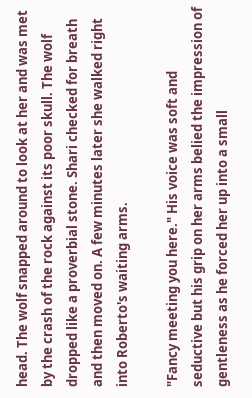head. The wolf snapped around to look at her and was met by the crash of the rock against its poor skull. The wolf dropped like a proverbial stone. Shari checked for breath and then moved on. A few minutes later she walked right into Roberto's waiting arms.

"Fancy meeting you here." His voice was soft and seductive but his grip on her arms belied the impression of gentleness as he forced her up into a small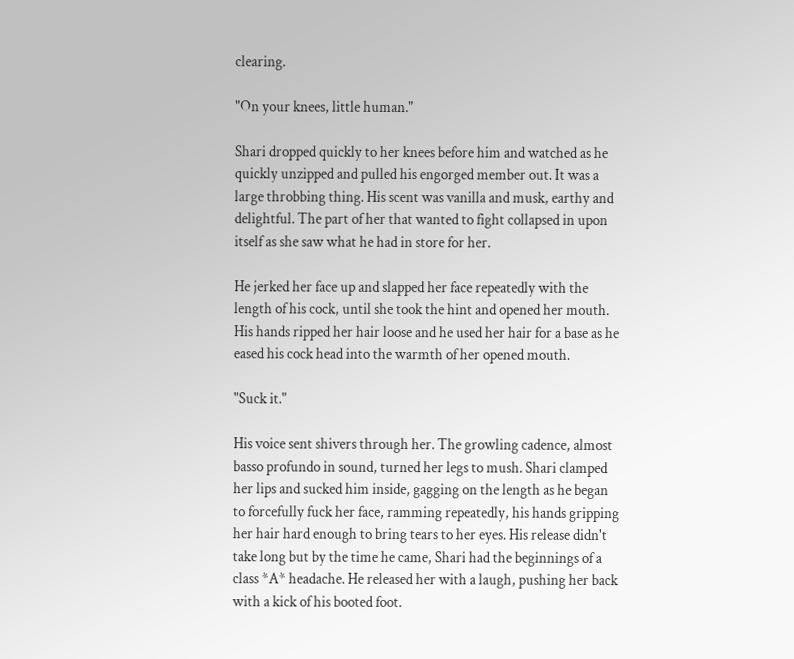clearing.

"On your knees, little human."

Shari dropped quickly to her knees before him and watched as he quickly unzipped and pulled his engorged member out. It was a large throbbing thing. His scent was vanilla and musk, earthy and delightful. The part of her that wanted to fight collapsed in upon itself as she saw what he had in store for her.

He jerked her face up and slapped her face repeatedly with the length of his cock, until she took the hint and opened her mouth. His hands ripped her hair loose and he used her hair for a base as he eased his cock head into the warmth of her opened mouth.

"Suck it."

His voice sent shivers through her. The growling cadence, almost basso profundo in sound, turned her legs to mush. Shari clamped her lips and sucked him inside, gagging on the length as he began to forcefully fuck her face, ramming repeatedly, his hands gripping her hair hard enough to bring tears to her eyes. His release didn't take long but by the time he came, Shari had the beginnings of a class *A* headache. He released her with a laugh, pushing her back with a kick of his booted foot.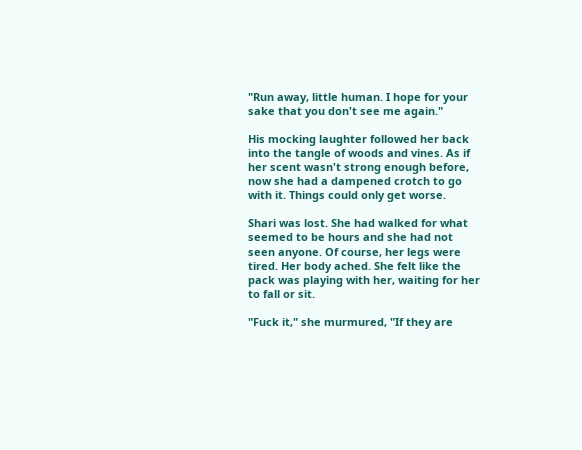"Run away, little human. I hope for your sake that you don't see me again."

His mocking laughter followed her back into the tangle of woods and vines. As if her scent wasn't strong enough before, now she had a dampened crotch to go with it. Things could only get worse.

Shari was lost. She had walked for what seemed to be hours and she had not seen anyone. Of course, her legs were tired. Her body ached. She felt like the pack was playing with her, waiting for her to fall or sit.

"Fuck it," she murmured, "If they are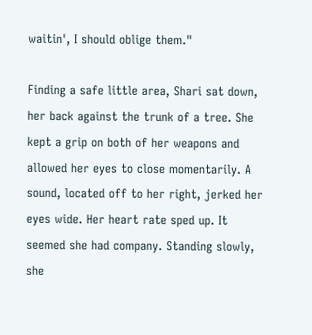waitin', I should oblige them."

Finding a safe little area, Shari sat down, her back against the trunk of a tree. She kept a grip on both of her weapons and allowed her eyes to close momentarily. A sound, located off to her right, jerked her eyes wide. Her heart rate sped up. It seemed she had company. Standing slowly, she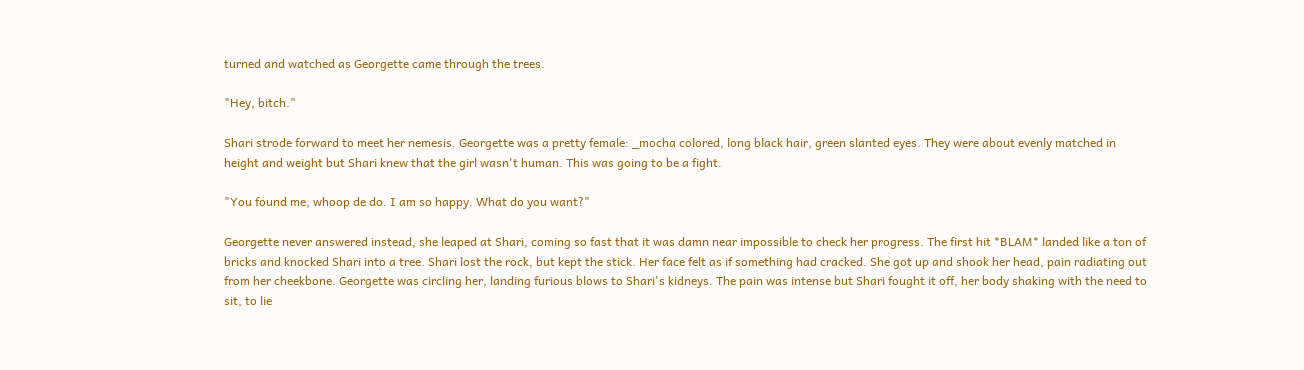turned and watched as Georgette came through the trees.

"Hey, bitch."

Shari strode forward to meet her nemesis. Georgette was a pretty female: _mocha colored, long black hair, green slanted eyes. They were about evenly matched in height and weight but Shari knew that the girl wasn't human. This was going to be a fight.

"You found me, whoop de do. I am so happy. What do you want?"

Georgette never answered instead, she leaped at Shari, coming so fast that it was damn near impossible to check her progress. The first hit *BLAM* landed like a ton of bricks and knocked Shari into a tree. Shari lost the rock, but kept the stick. Her face felt as if something had cracked. She got up and shook her head, pain radiating out from her cheekbone. Georgette was circling her, landing furious blows to Shari's kidneys. The pain was intense but Shari fought it off, her body shaking with the need to sit, to lie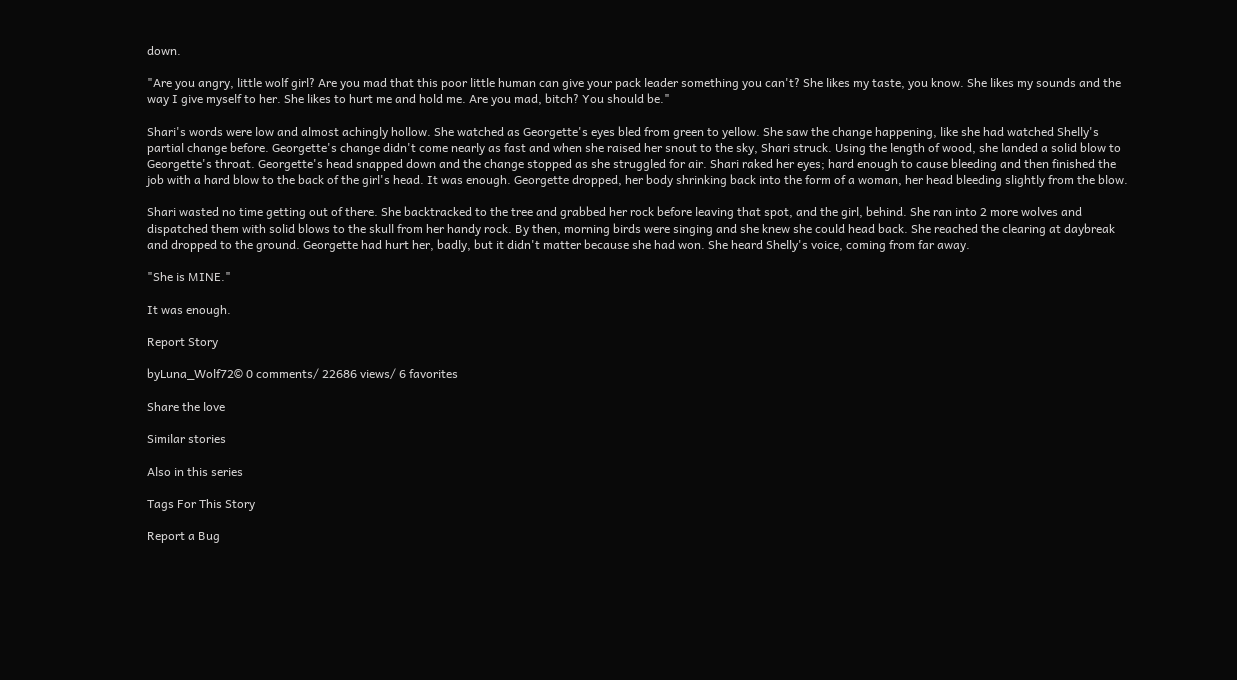down.

"Are you angry, little wolf girl? Are you mad that this poor little human can give your pack leader something you can't? She likes my taste, you know. She likes my sounds and the way I give myself to her. She likes to hurt me and hold me. Are you mad, bitch? You should be."

Shari's words were low and almost achingly hollow. She watched as Georgette's eyes bled from green to yellow. She saw the change happening, like she had watched Shelly's partial change before. Georgette's change didn't come nearly as fast and when she raised her snout to the sky, Shari struck. Using the length of wood, she landed a solid blow to Georgette's throat. Georgette's head snapped down and the change stopped as she struggled for air. Shari raked her eyes; hard enough to cause bleeding and then finished the job with a hard blow to the back of the girl's head. It was enough. Georgette dropped, her body shrinking back into the form of a woman, her head bleeding slightly from the blow.

Shari wasted no time getting out of there. She backtracked to the tree and grabbed her rock before leaving that spot, and the girl, behind. She ran into 2 more wolves and dispatched them with solid blows to the skull from her handy rock. By then, morning birds were singing and she knew she could head back. She reached the clearing at daybreak and dropped to the ground. Georgette had hurt her, badly, but it didn't matter because she had won. She heard Shelly's voice, coming from far away.

"She is MINE."

It was enough.

Report Story

byLuna_Wolf72© 0 comments/ 22686 views/ 6 favorites

Share the love

Similar stories

Also in this series

Tags For This Story

Report a Bug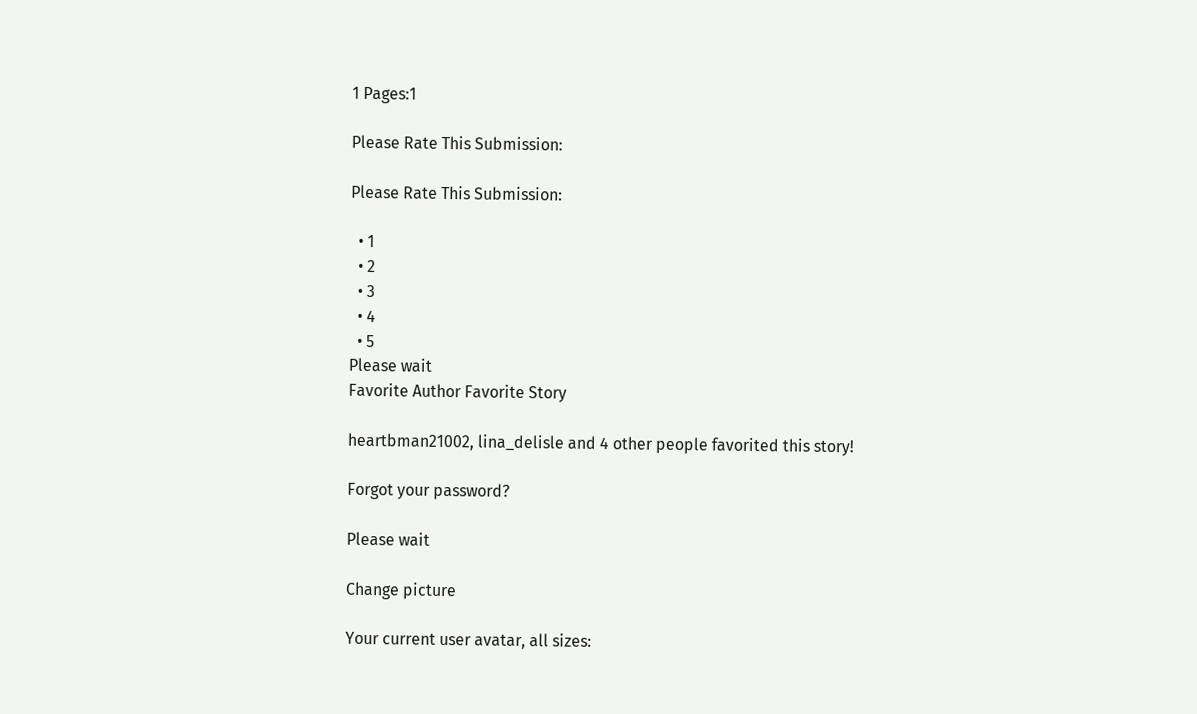1 Pages:1

Please Rate This Submission:

Please Rate This Submission:

  • 1
  • 2
  • 3
  • 4
  • 5
Please wait
Favorite Author Favorite Story

heartbman21002, lina_delisle and 4 other people favorited this story!

Forgot your password?

Please wait

Change picture

Your current user avatar, all sizes: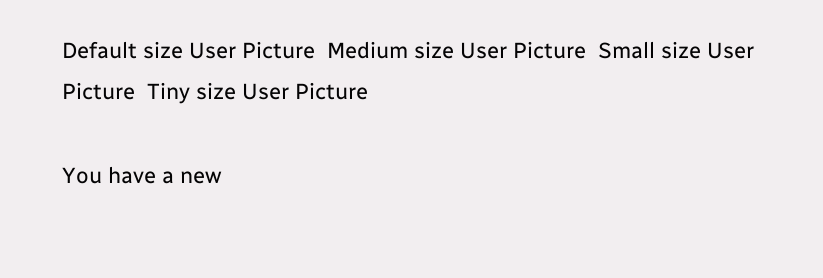Default size User Picture  Medium size User Picture  Small size User Picture  Tiny size User Picture

You have a new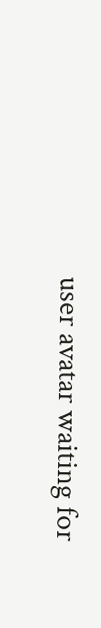user avatar waiting for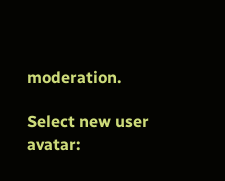moderation.

Select new user avatar: